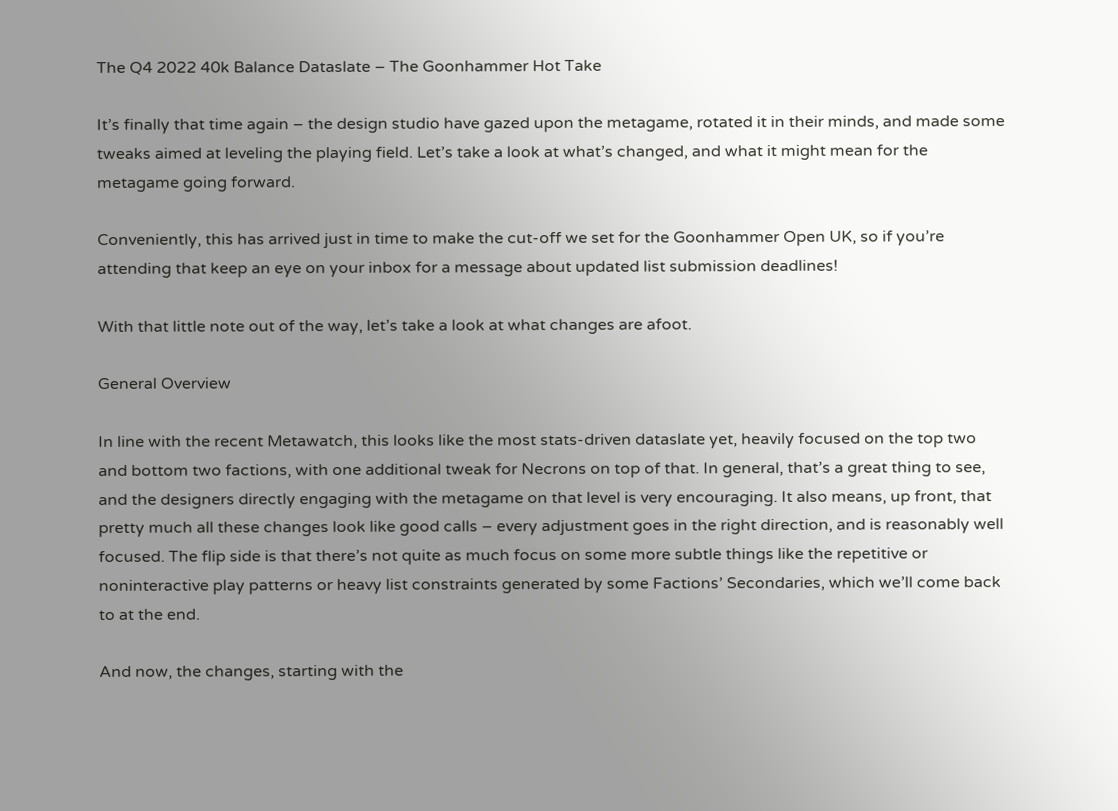The Q4 2022 40k Balance Dataslate – The Goonhammer Hot Take

It’s finally that time again – the design studio have gazed upon the metagame, rotated it in their minds, and made some tweaks aimed at leveling the playing field. Let’s take a look at what’s changed, and what it might mean for the metagame going forward.

Conveniently, this has arrived just in time to make the cut-off we set for the Goonhammer Open UK, so if you’re attending that keep an eye on your inbox for a message about updated list submission deadlines!

With that little note out of the way, let’s take a look at what changes are afoot.

General Overview

In line with the recent Metawatch, this looks like the most stats-driven dataslate yet, heavily focused on the top two and bottom two factions, with one additional tweak for Necrons on top of that. In general, that’s a great thing to see, and the designers directly engaging with the metagame on that level is very encouraging. It also means, up front, that pretty much all these changes look like good calls – every adjustment goes in the right direction, and is reasonably well focused. The flip side is that there’s not quite as much focus on some more subtle things like the repetitive or noninteractive play patterns or heavy list constraints generated by some Factions’ Secondaries, which we’ll come back to at the end.

And now, the changes, starting with the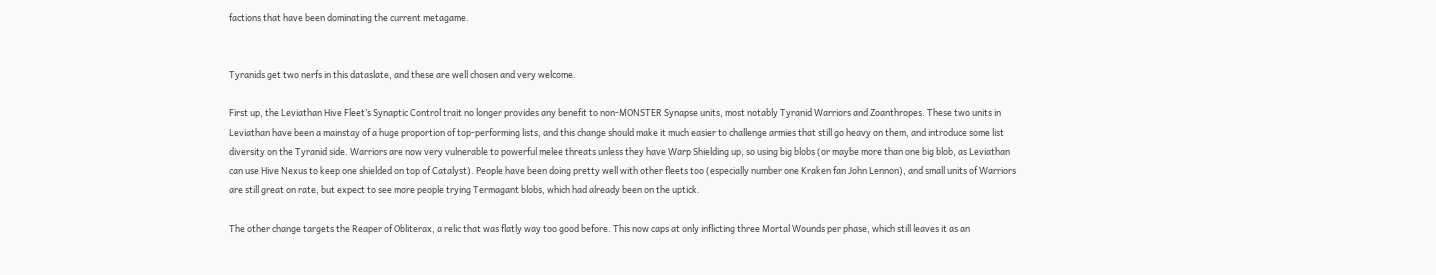factions that have been dominating the current metagame.


Tyranids get two nerfs in this dataslate, and these are well chosen and very welcome.

First up, the Leviathan Hive Fleet’s Synaptic Control trait no longer provides any benefit to non-MONSTER Synapse units, most notably Tyranid Warriors and Zoanthropes. These two units in Leviathan have been a mainstay of a huge proportion of top-performing lists, and this change should make it much easier to challenge armies that still go heavy on them, and introduce some list diversity on the Tyranid side. Warriors are now very vulnerable to powerful melee threats unless they have Warp Shielding up, so using big blobs (or maybe more than one big blob, as Leviathan can use Hive Nexus to keep one shielded on top of Catalyst). People have been doing pretty well with other fleets too (especially number one Kraken fan John Lennon), and small units of Warriors are still great on rate, but expect to see more people trying Termagant blobs, which had already been on the uptick.

The other change targets the Reaper of Obliterax, a relic that was flatly way too good before. This now caps at only inflicting three Mortal Wounds per phase, which still leaves it as an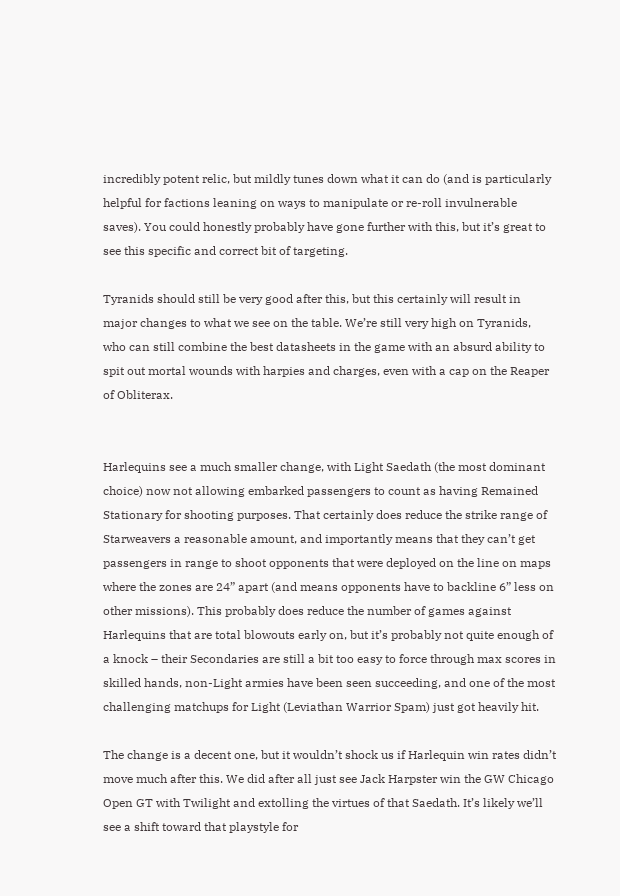incredibly potent relic, but mildly tunes down what it can do (and is particularly helpful for factions leaning on ways to manipulate or re-roll invulnerable saves). You could honestly probably have gone further with this, but it’s great to see this specific and correct bit of targeting.

Tyranids should still be very good after this, but this certainly will result in major changes to what we see on the table. We’re still very high on Tyranids, who can still combine the best datasheets in the game with an absurd ability to spit out mortal wounds with harpies and charges, even with a cap on the Reaper of Obliterax.


Harlequins see a much smaller change, with Light Saedath (the most dominant choice) now not allowing embarked passengers to count as having Remained Stationary for shooting purposes. That certainly does reduce the strike range of Starweavers a reasonable amount, and importantly means that they can’t get passengers in range to shoot opponents that were deployed on the line on maps where the zones are 24” apart (and means opponents have to backline 6” less on other missions). This probably does reduce the number of games against Harlequins that are total blowouts early on, but it’s probably not quite enough of a knock – their Secondaries are still a bit too easy to force through max scores in skilled hands, non-Light armies have been seen succeeding, and one of the most challenging matchups for Light (Leviathan Warrior Spam) just got heavily hit.

The change is a decent one, but it wouldn’t shock us if Harlequin win rates didn’t move much after this. We did after all just see Jack Harpster win the GW Chicago Open GT with Twilight and extolling the virtues of that Saedath. It’s likely we’ll see a shift toward that playstyle for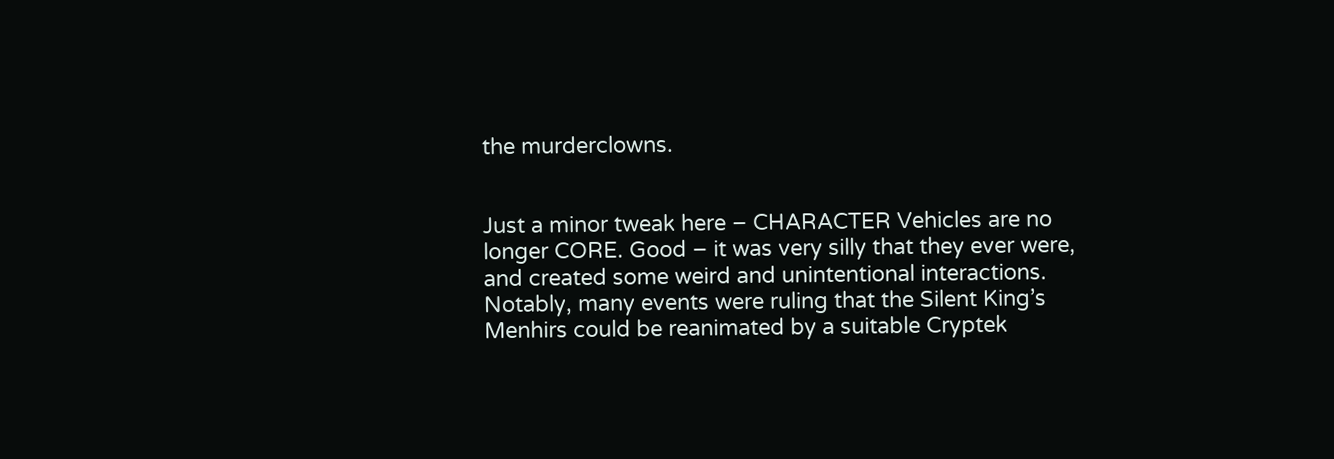the murderclowns.


Just a minor tweak here – CHARACTER Vehicles are no longer CORE. Good – it was very silly that they ever were, and created some weird and unintentional interactions. Notably, many events were ruling that the Silent King’s Menhirs could be reanimated by a suitable Cryptek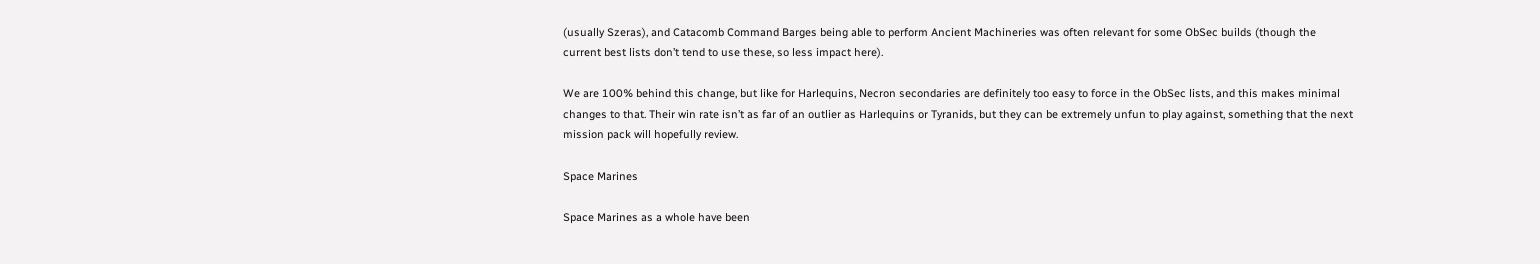(usually Szeras), and Catacomb Command Barges being able to perform Ancient Machineries was often relevant for some ObSec builds (though the current best lists don’t tend to use these, so less impact here).

We are 100% behind this change, but like for Harlequins, Necron secondaries are definitely too easy to force in the ObSec lists, and this makes minimal changes to that. Their win rate isn’t as far of an outlier as Harlequins or Tyranids, but they can be extremely unfun to play against, something that the next mission pack will hopefully review.

Space Marines

Space Marines as a whole have been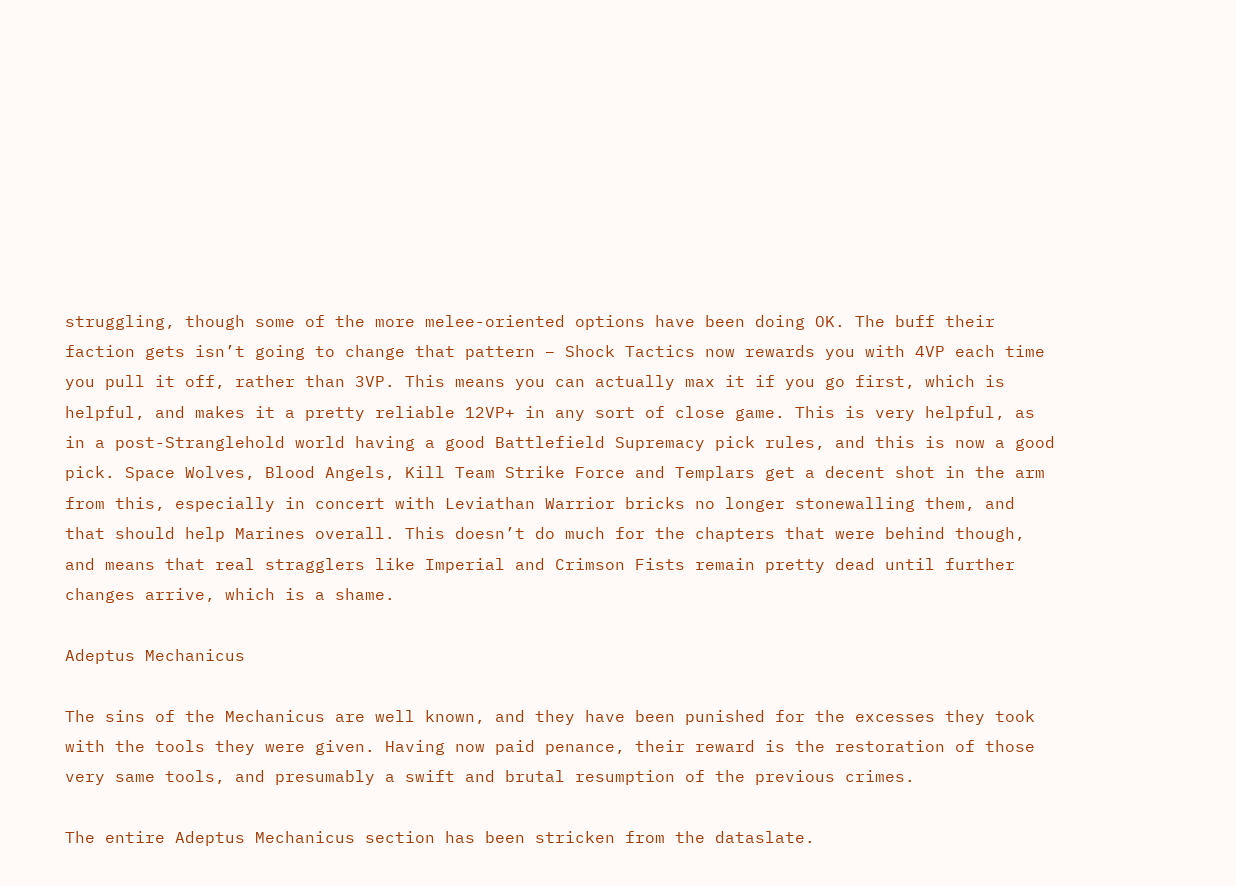struggling, though some of the more melee-oriented options have been doing OK. The buff their faction gets isn’t going to change that pattern – Shock Tactics now rewards you with 4VP each time you pull it off, rather than 3VP. This means you can actually max it if you go first, which is helpful, and makes it a pretty reliable 12VP+ in any sort of close game. This is very helpful, as in a post-Stranglehold world having a good Battlefield Supremacy pick rules, and this is now a good pick. Space Wolves, Blood Angels, Kill Team Strike Force and Templars get a decent shot in the arm from this, especially in concert with Leviathan Warrior bricks no longer stonewalling them, and that should help Marines overall. This doesn’t do much for the chapters that were behind though, and means that real stragglers like Imperial and Crimson Fists remain pretty dead until further changes arrive, which is a shame.

Adeptus Mechanicus

The sins of the Mechanicus are well known, and they have been punished for the excesses they took with the tools they were given. Having now paid penance, their reward is the restoration of those very same tools, and presumably a swift and brutal resumption of the previous crimes.

The entire Adeptus Mechanicus section has been stricken from the dataslate.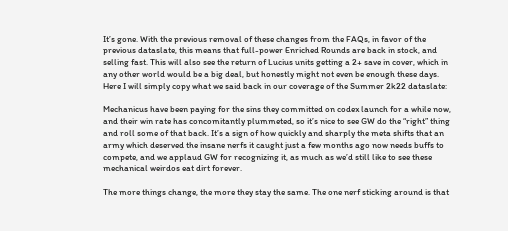It’s gone. With the previous removal of these changes from the FAQs, in favor of the previous dataslate, this means that full-power Enriched Rounds are back in stock, and selling fast. This will also see the return of Lucius units getting a 2+ save in cover, which in any other world would be a big deal, but honestly might not even be enough these days. Here I will simply copy what we said back in our coverage of the Summer 2k22 dataslate:

Mechanicus have been paying for the sins they committed on codex launch for a while now, and their win rate has concomitantly plummeted, so it’s nice to see GW do the “right” thing and roll some of that back. It’s a sign of how quickly and sharply the meta shifts that an army which deserved the insane nerfs it caught just a few months ago now needs buffs to compete, and we applaud GW for recognizing it, as much as we’d still like to see these mechanical weirdos eat dirt forever.

The more things change, the more they stay the same. The one nerf sticking around is that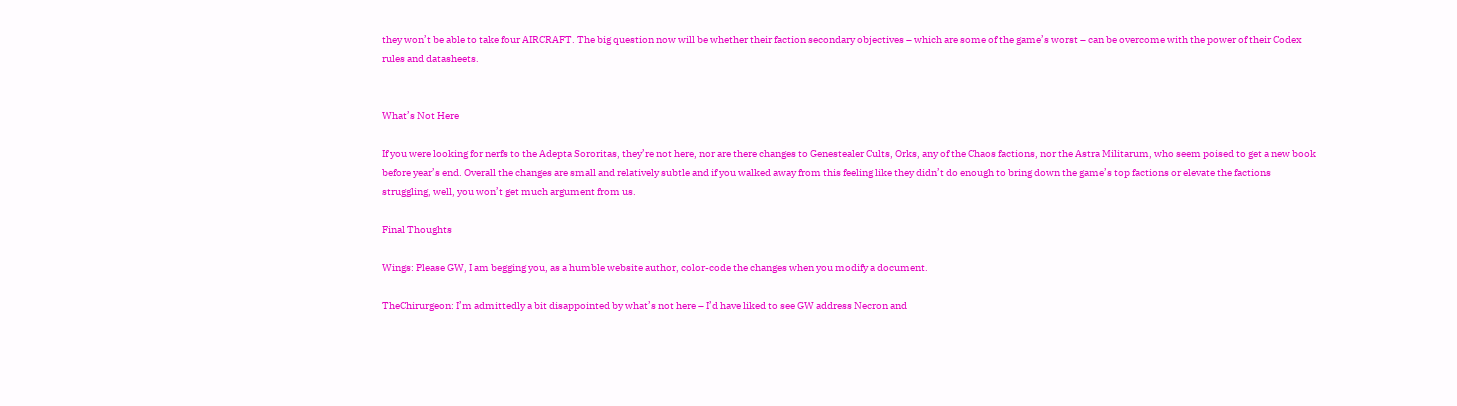they won’t be able to take four AIRCRAFT. The big question now will be whether their faction secondary objectives – which are some of the game’s worst – can be overcome with the power of their Codex rules and datasheets.


What’s Not Here

If you were looking for nerfs to the Adepta Sororitas, they’re not here, nor are there changes to Genestealer Cults, Orks, any of the Chaos factions, nor the Astra Militarum, who seem poised to get a new book before year’s end. Overall the changes are small and relatively subtle and if you walked away from this feeling like they didn’t do enough to bring down the game’s top factions or elevate the factions struggling, well, you won’t get much argument from us.

Final Thoughts

Wings: Please GW, I am begging you, as a humble website author, color-code the changes when you modify a document.

TheChirurgeon: I’m admittedly a bit disappointed by what’s not here – I’d have liked to see GW address Necron and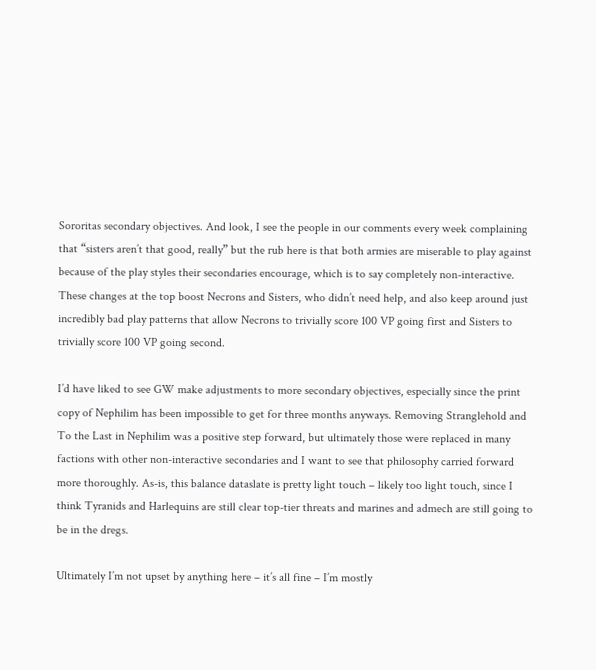Sororitas secondary objectives. And look, I see the people in our comments every week complaining that “sisters aren’t that good, really” but the rub here is that both armies are miserable to play against because of the play styles their secondaries encourage, which is to say completely non-interactive. These changes at the top boost Necrons and Sisters, who didn’t need help, and also keep around just incredibly bad play patterns that allow Necrons to trivially score 100 VP going first and Sisters to trivially score 100 VP going second.

I’d have liked to see GW make adjustments to more secondary objectives, especially since the print copy of Nephilim has been impossible to get for three months anyways. Removing Stranglehold and To the Last in Nephilim was a positive step forward, but ultimately those were replaced in many factions with other non-interactive secondaries and I want to see that philosophy carried forward more thoroughly. As-is, this balance dataslate is pretty light touch – likely too light touch, since I think Tyranids and Harlequins are still clear top-tier threats and marines and admech are still going to be in the dregs.

Ultimately I’m not upset by anything here – it’s all fine – I’m mostly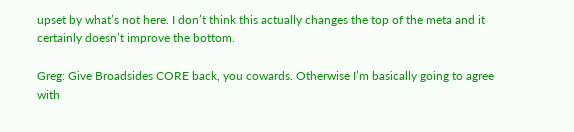upset by what’s not here. I don’t think this actually changes the top of the meta and it certainly doesn’t improve the bottom.

Greg: Give Broadsides CORE back, you cowards. Otherwise I’m basically going to agree with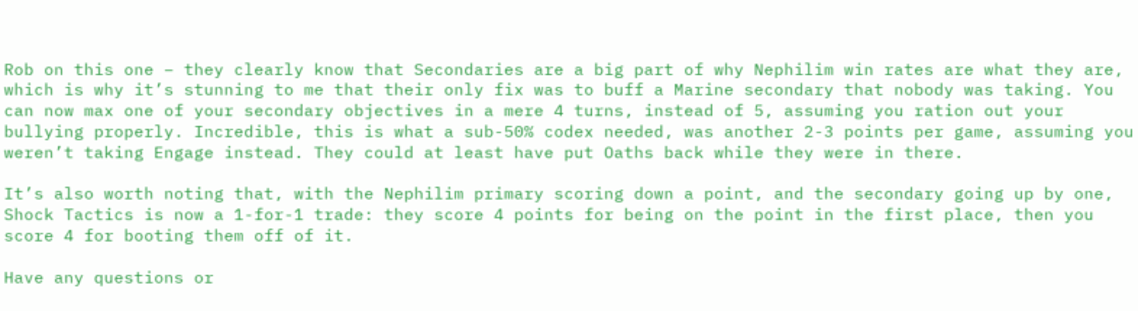Rob on this one – they clearly know that Secondaries are a big part of why Nephilim win rates are what they are, which is why it’s stunning to me that their only fix was to buff a Marine secondary that nobody was taking. You can now max one of your secondary objectives in a mere 4 turns, instead of 5, assuming you ration out your bullying properly. Incredible, this is what a sub-50% codex needed, was another 2-3 points per game, assuming you weren’t taking Engage instead. They could at least have put Oaths back while they were in there.

It’s also worth noting that, with the Nephilim primary scoring down a point, and the secondary going up by one, Shock Tactics is now a 1-for-1 trade: they score 4 points for being on the point in the first place, then you score 4 for booting them off of it.

Have any questions or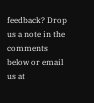feedback? Drop us a note in the comments below or email us at